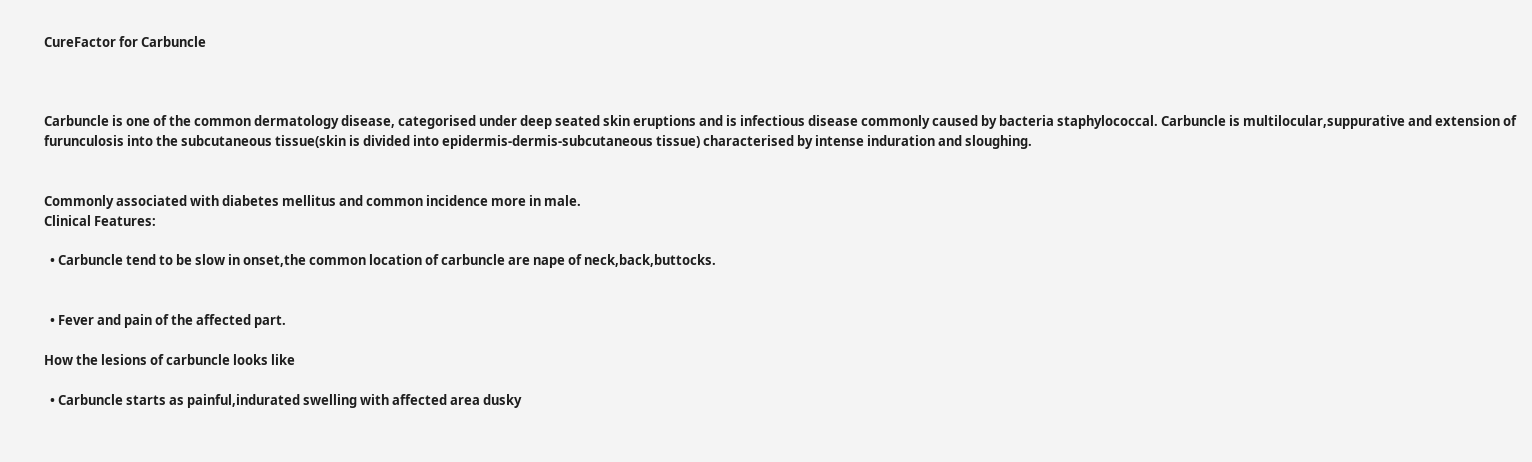CureFactor for Carbuncle



Carbuncle is one of the common dermatology disease, categorised under deep seated skin eruptions and is infectious disease commonly caused by bacteria staphylococcal. Carbuncle is multilocular,suppurative and extension of furunculosis into the subcutaneous tissue(skin is divided into epidermis-dermis-subcutaneous tissue) characterised by intense induration and sloughing.


Commonly associated with diabetes mellitus and common incidence more in male.
Clinical Features:

  • Carbuncle tend to be slow in onset,the common location of carbuncle are nape of neck,back,buttocks.


  • Fever and pain of the affected part.

How the lesions of carbuncle looks like

  • Carbuncle starts as painful,indurated swelling with affected area dusky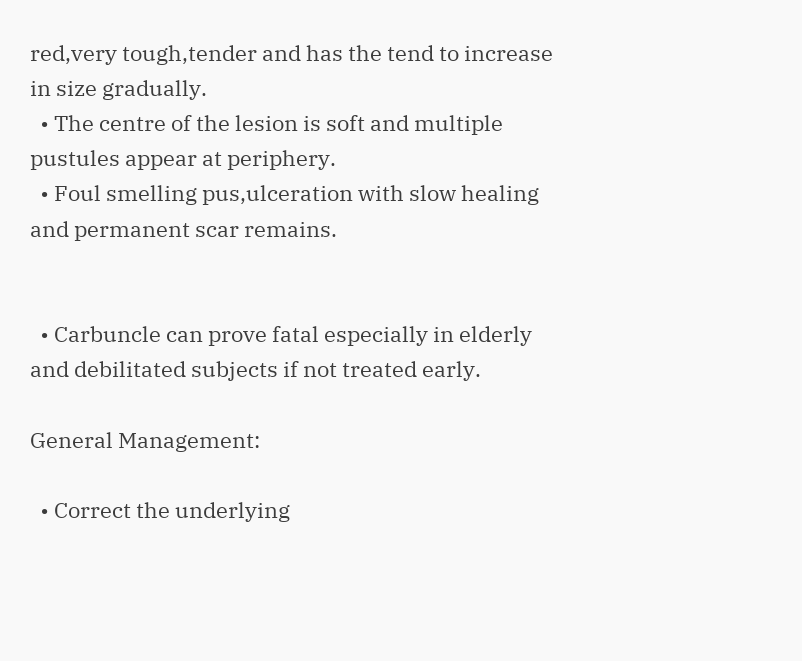red,very tough,tender and has the tend to increase in size gradually.
  • The centre of the lesion is soft and multiple pustules appear at periphery.
  • Foul smelling pus,ulceration with slow healing and permanent scar remains.


  • Carbuncle can prove fatal especially in elderly and debilitated subjects if not treated early.

General Management:

  • Correct the underlying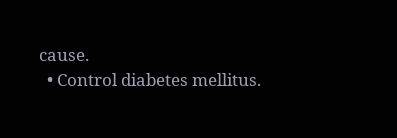cause.
  • Control diabetes mellitus.